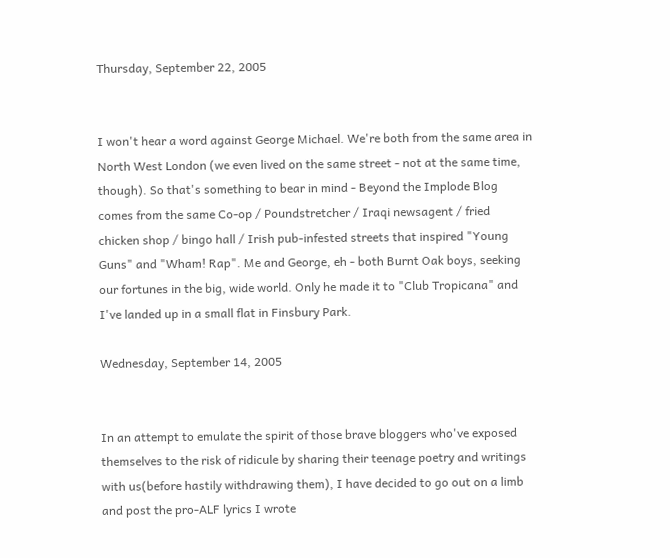Thursday, September 22, 2005


I won't hear a word against George Michael. We're both from the same area in North West London (we even lived on the same street - not at the same time, though). So that's something to bear in mind - Beyond the Implode Blog comes from the same Co-op / Poundstretcher / Iraqi newsagent / fried chicken shop / bingo hall / Irish pub-infested streets that inspired "Young Guns" and "Wham! Rap". Me and George, eh - both Burnt Oak boys, seeking our fortunes in the big, wide world. Only he made it to "Club Tropicana" and I've landed up in a small flat in Finsbury Park.

Wednesday, September 14, 2005


In an attempt to emulate the spirit of those brave bloggers who've exposed themselves to the risk of ridicule by sharing their teenage poetry and writings with us(before hastily withdrawing them), I have decided to go out on a limb and post the pro-ALF lyrics I wrote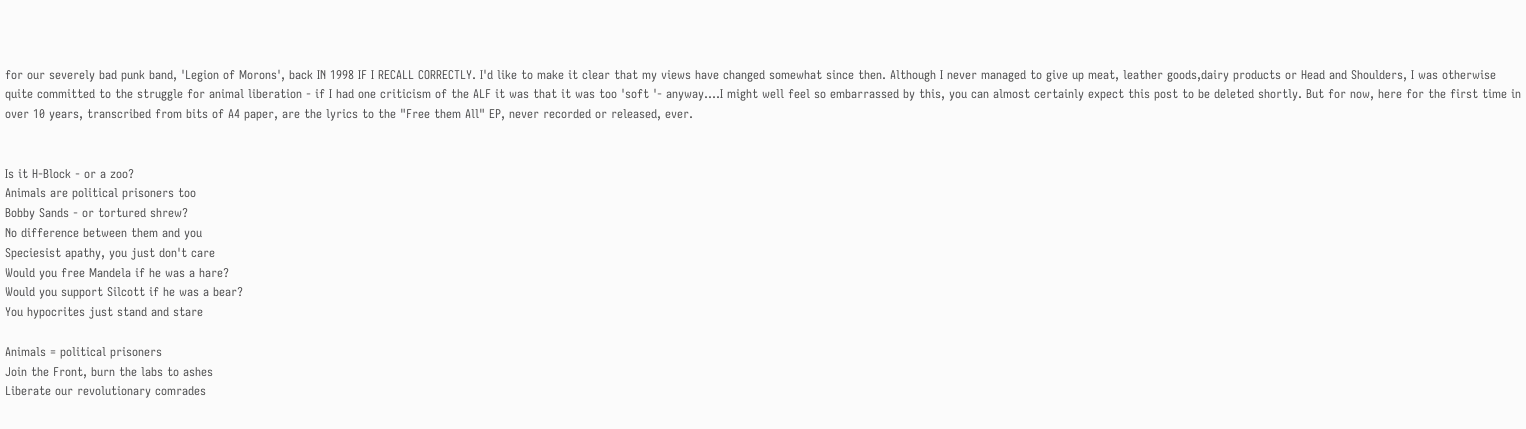for our severely bad punk band, 'Legion of Morons', back IN 1998 IF I RECALL CORRECTLY. I'd like to make it clear that my views have changed somewhat since then. Although I never managed to give up meat, leather goods,dairy products or Head and Shoulders, I was otherwise quite committed to the struggle for animal liberation - if I had one criticism of the ALF it was that it was too 'soft '- anyway....I might well feel so embarrassed by this, you can almost certainly expect this post to be deleted shortly. But for now, here for the first time in over 10 years, transcribed from bits of A4 paper, are the lyrics to the "Free them All" EP, never recorded or released, ever.


Is it H-Block - or a zoo?
Animals are political prisoners too
Bobby Sands - or tortured shrew?
No difference between them and you
Speciesist apathy, you just don't care
Would you free Mandela if he was a hare?
Would you support Silcott if he was a bear?
You hypocrites just stand and stare

Animals = political prisoners
Join the Front, burn the labs to ashes
Liberate our revolutionary comrades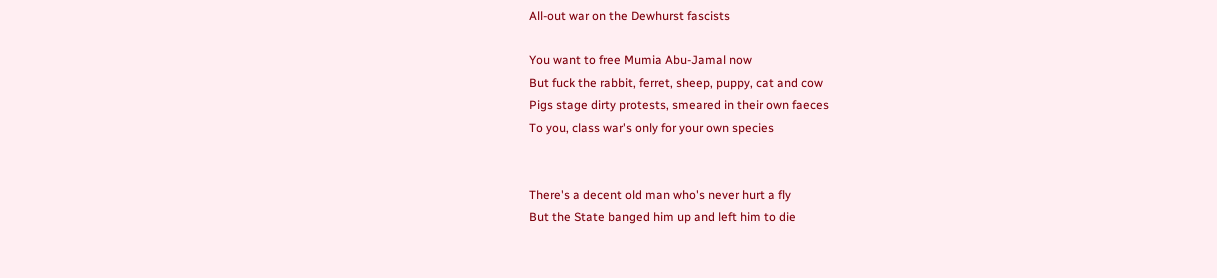All-out war on the Dewhurst fascists

You want to free Mumia Abu-Jamal now
But fuck the rabbit, ferret, sheep, puppy, cat and cow
Pigs stage dirty protests, smeared in their own faeces
To you, class war's only for your own species


There's a decent old man who's never hurt a fly
But the State banged him up and left him to die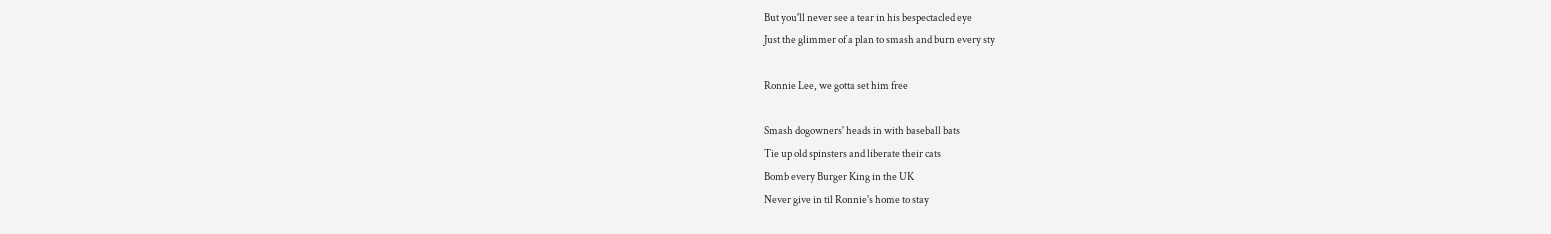But you'll never see a tear in his bespectacled eye
Just the glimmer of a plan to smash and burn every sty

Ronnie Lee, we gotta set him free

Smash dogowners' heads in with baseball bats
Tie up old spinsters and liberate their cats
Bomb every Burger King in the UK
Never give in til Ronnie's home to stay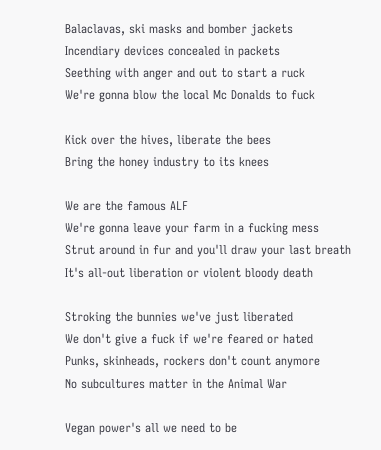Balaclavas, ski masks and bomber jackets
Incendiary devices concealed in packets
Seething with anger and out to start a ruck
We're gonna blow the local Mc Donalds to fuck

Kick over the hives, liberate the bees
Bring the honey industry to its knees

We are the famous ALF
We're gonna leave your farm in a fucking mess
Strut around in fur and you'll draw your last breath
It's all-out liberation or violent bloody death

Stroking the bunnies we've just liberated
We don't give a fuck if we're feared or hated
Punks, skinheads, rockers don't count anymore
No subcultures matter in the Animal War

Vegan power's all we need to be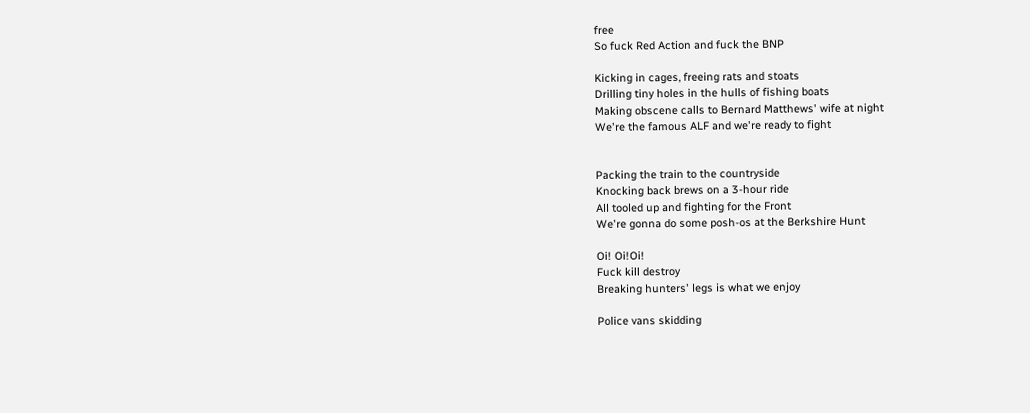free
So fuck Red Action and fuck the BNP

Kicking in cages, freeing rats and stoats
Drilling tiny holes in the hulls of fishing boats
Making obscene calls to Bernard Matthews' wife at night
We're the famous ALF and we're ready to fight


Packing the train to the countryside
Knocking back brews on a 3-hour ride
All tooled up and fighting for the Front
We're gonna do some posh-os at the Berkshire Hunt

Oi! Oi!Oi!
Fuck kill destroy
Breaking hunters' legs is what we enjoy

Police vans skidding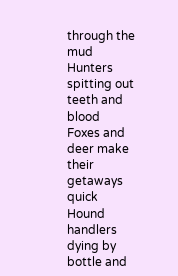through the mud
Hunters spitting out teeth and blood
Foxes and deer make their getaways quick
Hound handlers dying by bottle and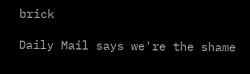brick

Daily Mail says we're the shame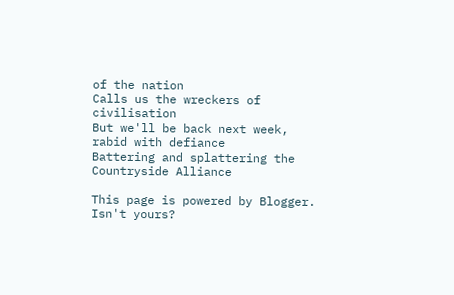of the nation
Calls us the wreckers of civilisation
But we'll be back next week, rabid with defiance
Battering and splattering the Countryside Alliance

This page is powered by Blogger. Isn't yours?